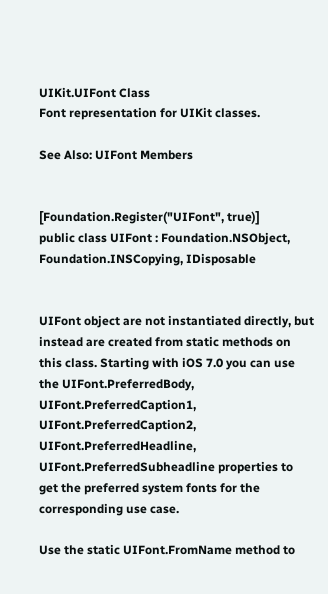UIKit.UIFont Class
Font representation for UIKit classes.

See Also: UIFont Members


[Foundation.Register("UIFont", true)]
public class UIFont : Foundation.NSObject, Foundation.INSCopying, IDisposable


UIFont object are not instantiated directly, but instead are created from static methods on this class. Starting with iOS 7.0 you can use the UIFont.PreferredBody, UIFont.PreferredCaption1, UIFont.PreferredCaption2, UIFont.PreferredHeadline, UIFont.PreferredSubheadline properties to get the preferred system fonts for the corresponding use case.

Use the static UIFont.FromName method to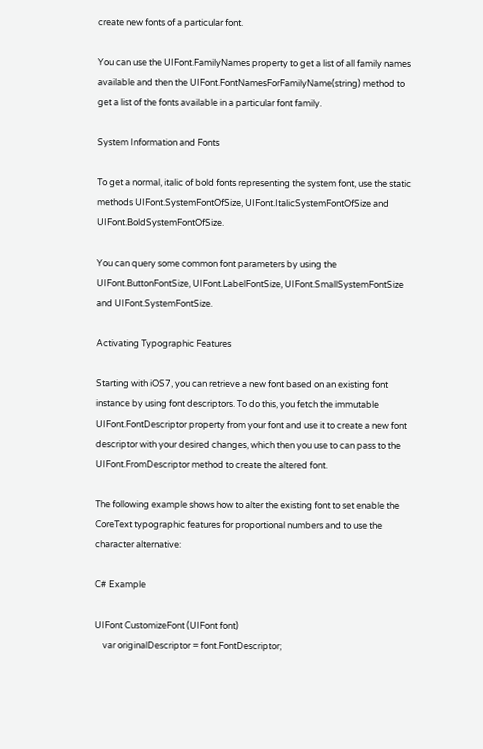create new fonts of a particular font.

You can use the UIFont.FamilyNames property to get a list of all family names available and then the UIFont.FontNamesForFamilyName(string) method to get a list of the fonts available in a particular font family.

System Information and Fonts

To get a normal, italic of bold fonts representing the system font, use the static methods UIFont.SystemFontOfSize, UIFont.ItalicSystemFontOfSize and UIFont.BoldSystemFontOfSize.

You can query some common font parameters by using the UIFont.ButtonFontSize, UIFont.LabelFontSize, UIFont.SmallSystemFontSize and UIFont.SystemFontSize.

Activating Typographic Features

Starting with iOS7, you can retrieve a new font based on an existing font instance by using font descriptors. To do this, you fetch the immutable UIFont.FontDescriptor property from your font and use it to create a new font descriptor with your desired changes, which then you use to can pass to the UIFont.FromDescriptor method to create the altered font.

The following example shows how to alter the existing font to set enable the CoreText typographic features for proportional numbers and to use the character alternative:

C# Example

UIFont CustomizeFont (UIFont font)
    var originalDescriptor = font.FontDescriptor;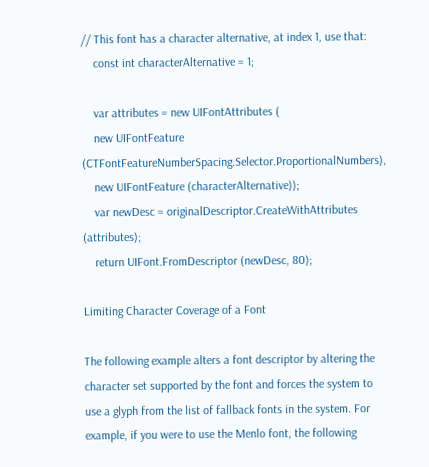// This font has a character alternative, at index 1, use that:
    const int characterAlternative = 1;

    var attributes = new UIFontAttributes (
    new UIFontFeature (CTFontFeatureNumberSpacing.Selector.ProportionalNumbers),
    new UIFontFeature (characterAlternative));
    var newDesc = originalDescriptor.CreateWithAttributes (attributes);
    return UIFont.FromDescriptor (newDesc, 80);

Limiting Character Coverage of a Font

The following example alters a font descriptor by altering the character set supported by the font and forces the system to use a glyph from the list of fallback fonts in the system. For example, if you were to use the Menlo font, the following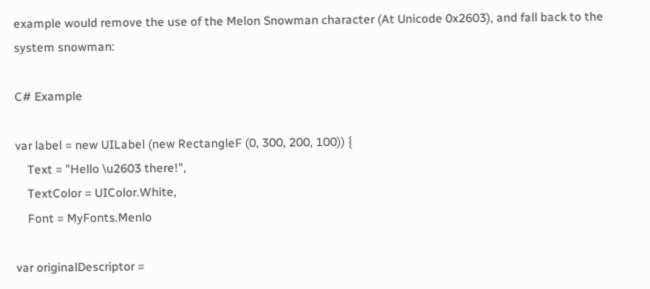example would remove the use of the Melon Snowman character (At Unicode 0x2603), and fall back to the system snowman:

C# Example

var label = new UILabel (new RectangleF (0, 300, 200, 100)) {
    Text = "Hello \u2603 there!",
    TextColor = UIColor.White,
    Font = MyFonts.Menlo

var originalDescriptor =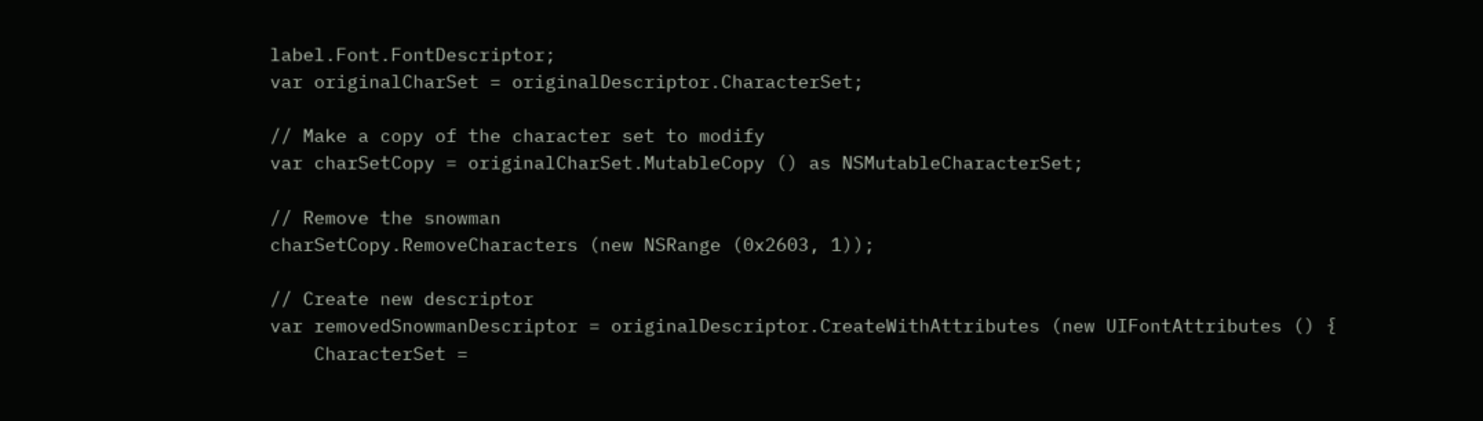label.Font.FontDescriptor;
var originalCharSet = originalDescriptor.CharacterSet;

// Make a copy of the character set to modify
var charSetCopy = originalCharSet.MutableCopy () as NSMutableCharacterSet;

// Remove the snowman
charSetCopy.RemoveCharacters (new NSRange (0x2603, 1));

// Create new descriptor
var removedSnowmanDescriptor = originalDescriptor.CreateWithAttributes (new UIFontAttributes () {
    CharacterSet =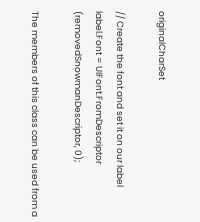originalCharSet

// Create the font and set it on our label
label.Font = UIFont.FromDescriptor (removedSnowmanDescriptor, 0);

The members of this class can be used from a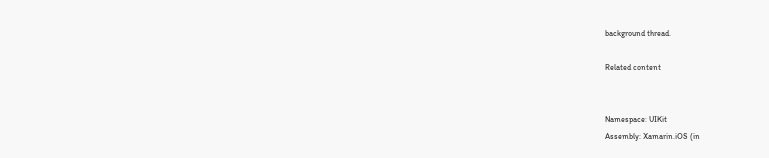background thread.

Related content


Namespace: UIKit
Assembly: Xamarin.iOS (in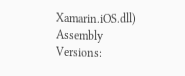Xamarin.iOS.dll)
Assembly Versions: